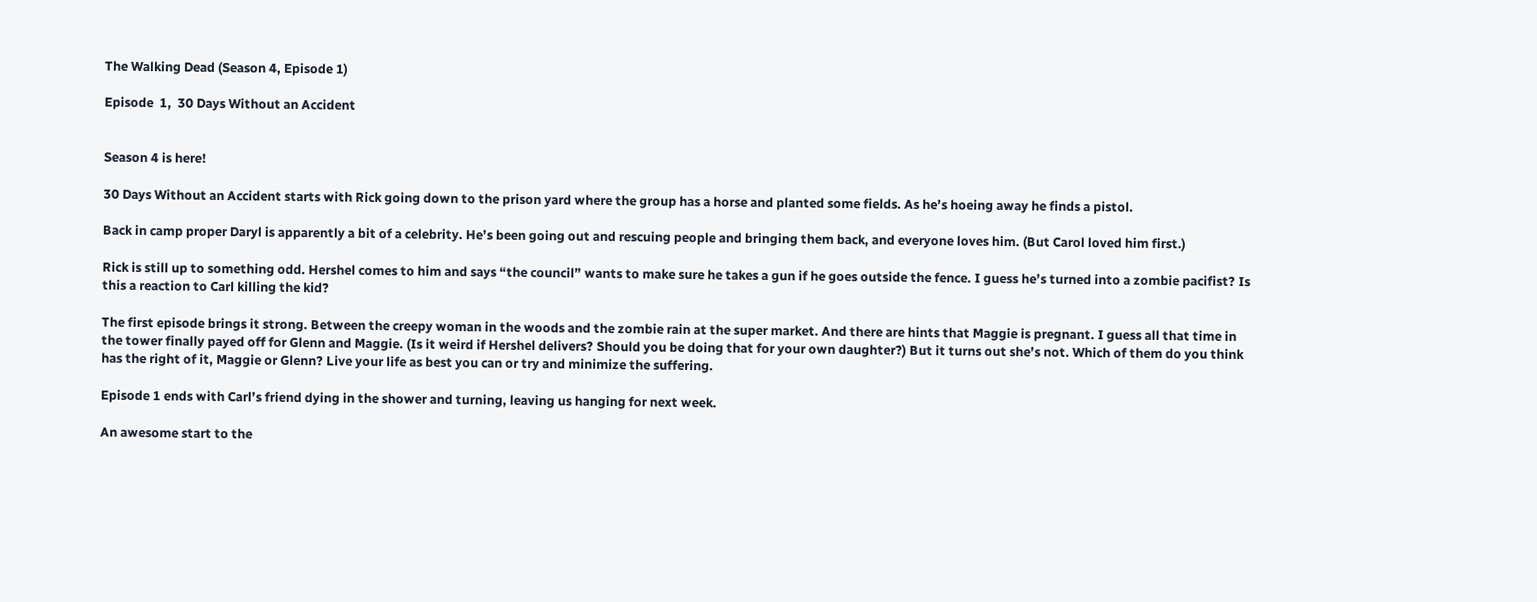The Walking Dead (Season 4, Episode 1)

Episode  1,  30 Days Without an Accident


Season 4 is here!

30 Days Without an Accident starts with Rick going down to the prison yard where the group has a horse and planted some fields. As he’s hoeing away he finds a pistol.

Back in camp proper Daryl is apparently a bit of a celebrity. He’s been going out and rescuing people and bringing them back, and everyone loves him. (But Carol loved him first.)

Rick is still up to something odd. Hershel comes to him and says “the council” wants to make sure he takes a gun if he goes outside the fence. I guess he’s turned into a zombie pacifist? Is this a reaction to Carl killing the kid?

The first episode brings it strong. Between the creepy woman in the woods and the zombie rain at the super market. And there are hints that Maggie is pregnant. I guess all that time in the tower finally payed off for Glenn and Maggie. (Is it weird if Hershel delivers? Should you be doing that for your own daughter?) But it turns out she’s not. Which of them do you think has the right of it, Maggie or Glenn? Live your life as best you can or try and minimize the suffering.

Episode 1 ends with Carl’s friend dying in the shower and turning, leaving us hanging for next week.

An awesome start to the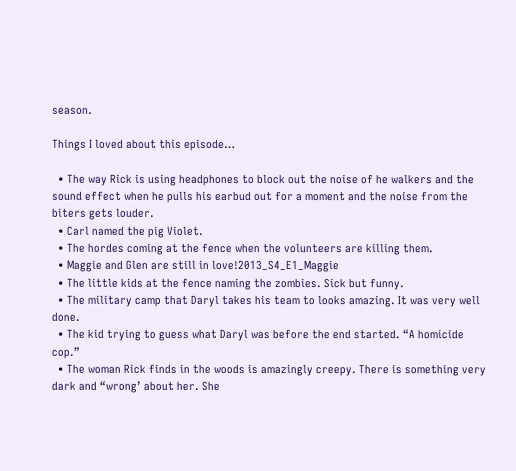season.

Things I loved about this episode…

  • The way Rick is using headphones to block out the noise of he walkers and the sound effect when he pulls his earbud out for a moment and the noise from the biters gets louder.
  • Carl named the pig Violet.
  • The hordes coming at the fence when the volunteers are killing them.
  • Maggie and Glen are still in love!2013_S4_E1_Maggie
  • The little kids at the fence naming the zombies. Sick but funny.
  • The military camp that Daryl takes his team to looks amazing. It was very well done.
  • The kid trying to guess what Daryl was before the end started. “A homicide cop.”
  • The woman Rick finds in the woods is amazingly creepy. There is something very dark and “wrong’ about her. She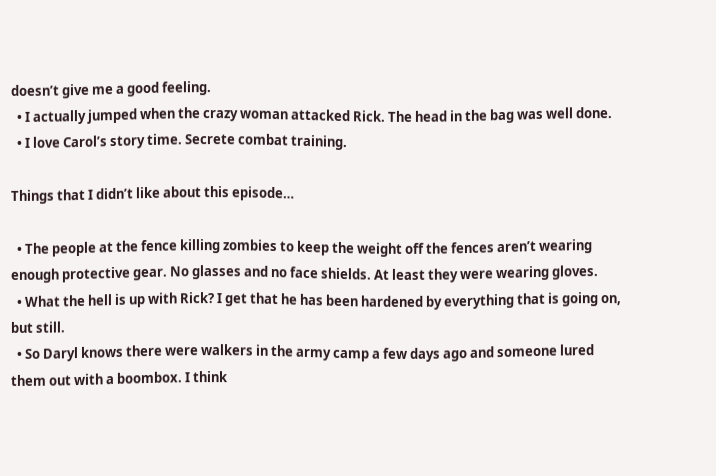doesn’t give me a good feeling.
  • I actually jumped when the crazy woman attacked Rick. The head in the bag was well done.
  • I love Carol’s story time. Secrete combat training.

Things that I didn’t like about this episode…

  • The people at the fence killing zombies to keep the weight off the fences aren’t wearing enough protective gear. No glasses and no face shields. At least they were wearing gloves.
  • What the hell is up with Rick? I get that he has been hardened by everything that is going on, but still.
  • So Daryl knows there were walkers in the army camp a few days ago and someone lured them out with a boombox. I think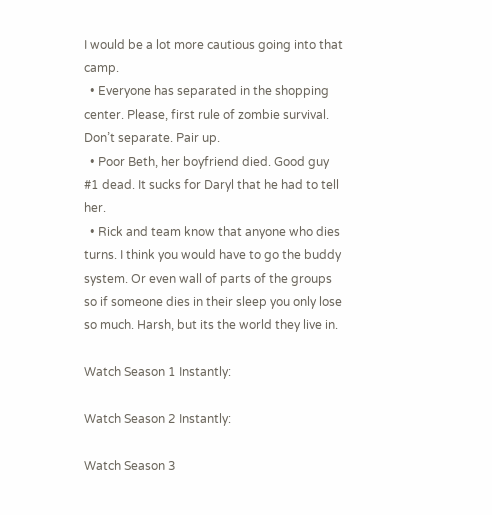I would be a lot more cautious going into that camp.
  • Everyone has separated in the shopping center. Please, first rule of zombie survival. Don’t separate. Pair up.
  • Poor Beth, her boyfriend died. Good guy #1 dead. It sucks for Daryl that he had to tell her.
  • Rick and team know that anyone who dies turns. I think you would have to go the buddy system. Or even wall of parts of the groups so if someone dies in their sleep you only lose so much. Harsh, but its the world they live in.

Watch Season 1 Instantly:

Watch Season 2 Instantly:

Watch Season 3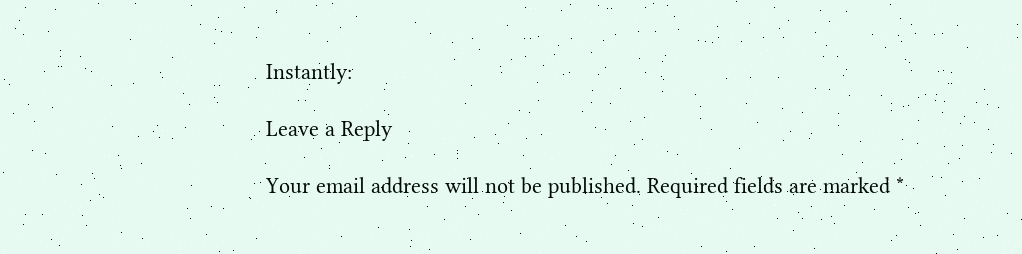Instantly:

Leave a Reply

Your email address will not be published. Required fields are marked *